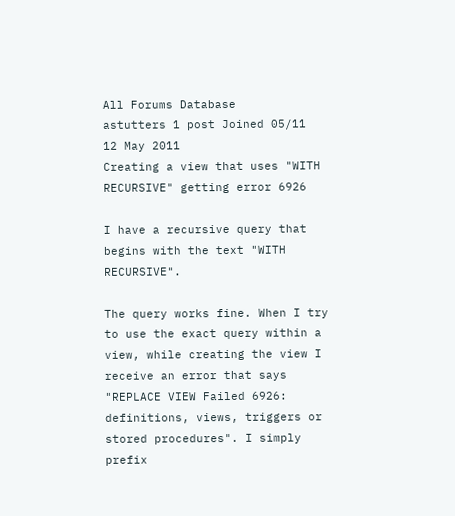All Forums Database
astutters 1 post Joined 05/11
12 May 2011
Creating a view that uses "WITH RECURSIVE" getting error 6926

I have a recursive query that begins with the text "WITH RECURSIVE".

The query works fine. When I try to use the exact query within a view, while creating the view I receive an error that says "REPLACE VIEW Failed 6926: definitions, views, triggers or stored procedures". I simply prefix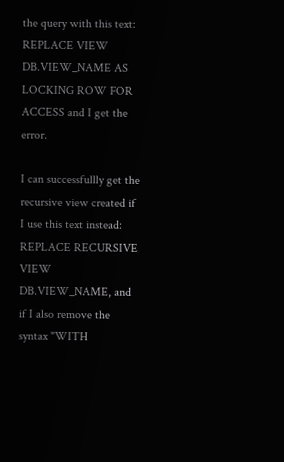the query with this text: REPLACE VIEW DB.VIEW_NAME AS LOCKING ROW FOR ACCESS and I get the error.

I can successfullly get the recursive view created if I use this text instead: REPLACE RECURSIVE VIEW DB.VIEW_NAME, and if I also remove the syntax "WITH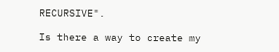RECURSIVE".

Is there a way to create my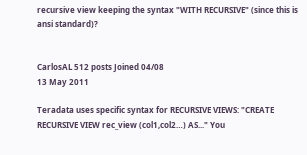recursive view keeping the syntax "WITH RECURSIVE" (since this is ansi standard)?


CarlosAL 512 posts Joined 04/08
13 May 2011

Teradata uses specific syntax for RECURSIVE VIEWS: "CREATE RECURSIVE VIEW rec_view (col1,col2…) AS..." You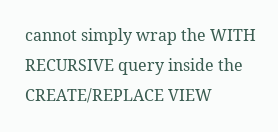cannot simply wrap the WITH RECURSIVE query inside the CREATE/REPLACE VIEW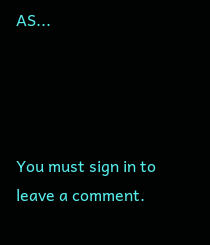AS...




You must sign in to leave a comment.